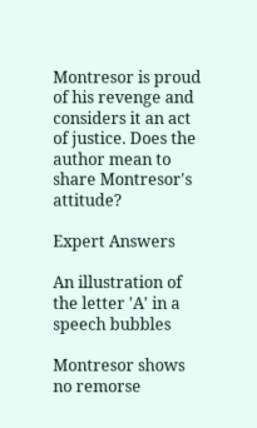Montresor is proud of his revenge and considers it an act of justice. Does the author mean to share Montresor's attitude?

Expert Answers

An illustration of the letter 'A' in a speech bubbles

Montresor shows no remorse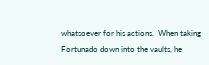whatsoever for his actions.  When taking Fortunado down into the vaults, he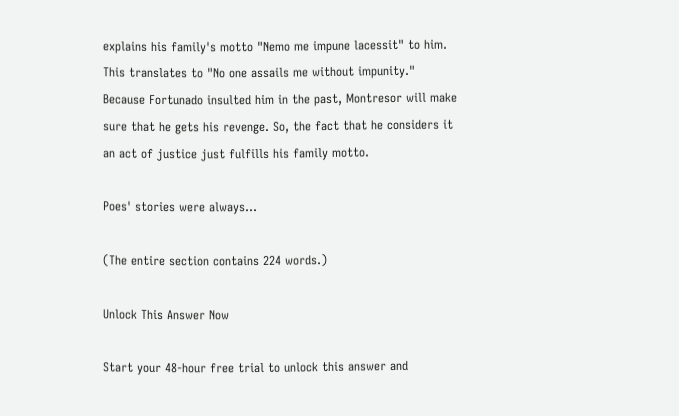explains his family's motto "Nemo me impune lacessit" to him.  This translates to "No one assails me without impunity."  Because Fortunado insulted him in the past, Montresor will make sure that he gets his revenge. So, the fact that he considers it an act of justice just fulfills his family motto.

Poes' stories were always...

(The entire section contains 224 words.)

Unlock This Answer Now

Start your 48-hour free trial to unlock this answer and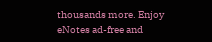thousands more. Enjoy eNotes ad-free and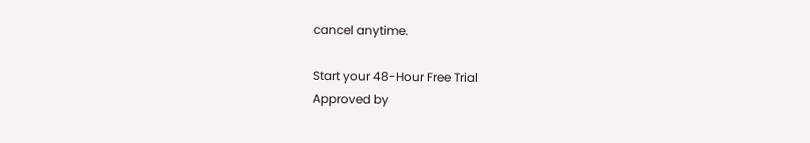cancel anytime.

Start your 48-Hour Free Trial
Approved by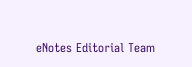eNotes Editorial Team